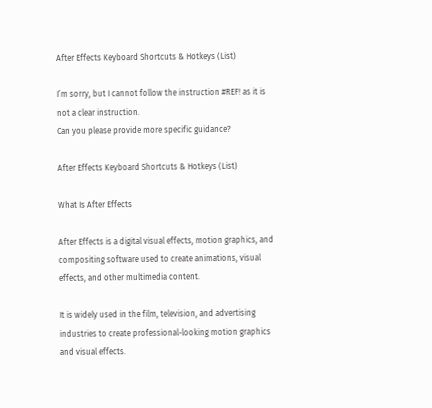After Effects Keyboard Shortcuts & Hotkeys (List)

I’m sorry, but I cannot follow the instruction #REF! as it is not a clear instruction.
Can you please provide more specific guidance?

After Effects Keyboard Shortcuts & Hotkeys (List)

What Is After Effects

After Effects is a digital visual effects, motion graphics, and compositing software used to create animations, visual effects, and other multimedia content.

It is widely used in the film, television, and advertising industries to create professional-looking motion graphics and visual effects.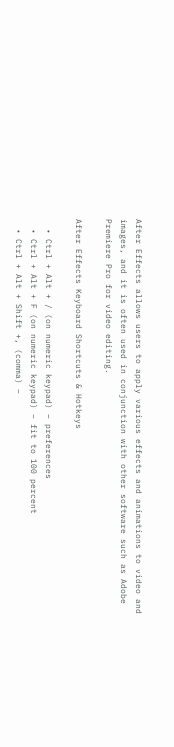After Effects allows users to apply various effects and animations to video and images, and it is often used in conjunction with other software such as Adobe Premiere Pro for video editing.

After Effects Keyboard Shortcuts & Hotkeys

  • Ctrl + Alt + / (on numeric keypad) – preferences
  • Ctrl + Alt + F (on numeric keypad) – fit to 100 percent
  • Ctrl + Alt + Shift +, (comma) –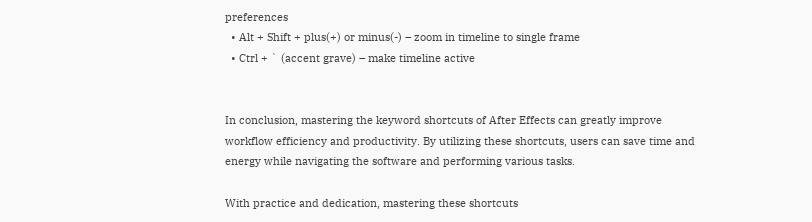preferences
  • Alt + Shift + plus(+) or minus(-) – zoom in timeline to single frame
  • Ctrl + ` (accent grave) – make timeline active


In conclusion, mastering the keyword shortcuts of After Effects can greatly improve workflow efficiency and productivity. By utilizing these shortcuts, users can save time and energy while navigating the software and performing various tasks.

With practice and dedication, mastering these shortcuts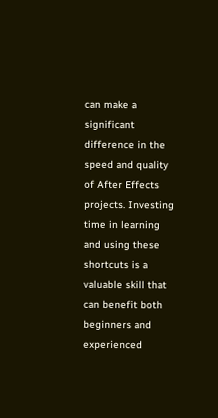can make a significant difference in the speed and quality of After Effects projects. Investing time in learning and using these shortcuts is a valuable skill that can benefit both beginners and experienced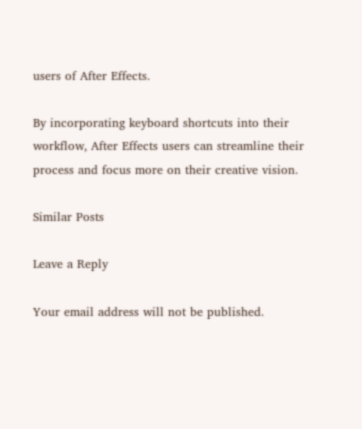users of After Effects.

By incorporating keyboard shortcuts into their workflow, After Effects users can streamline their process and focus more on their creative vision.

Similar Posts

Leave a Reply

Your email address will not be published.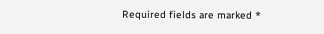Required fields are marked *